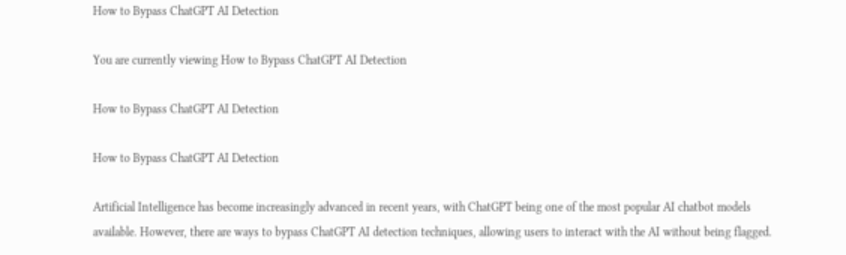How to Bypass ChatGPT AI Detection

You are currently viewing How to Bypass ChatGPT AI Detection

How to Bypass ChatGPT AI Detection

How to Bypass ChatGPT AI Detection

Artificial Intelligence has become increasingly advanced in recent years, with ChatGPT being one of the most popular AI chatbot models available. However, there are ways to bypass ChatGPT AI detection techniques, allowing users to interact with the AI without being flagged.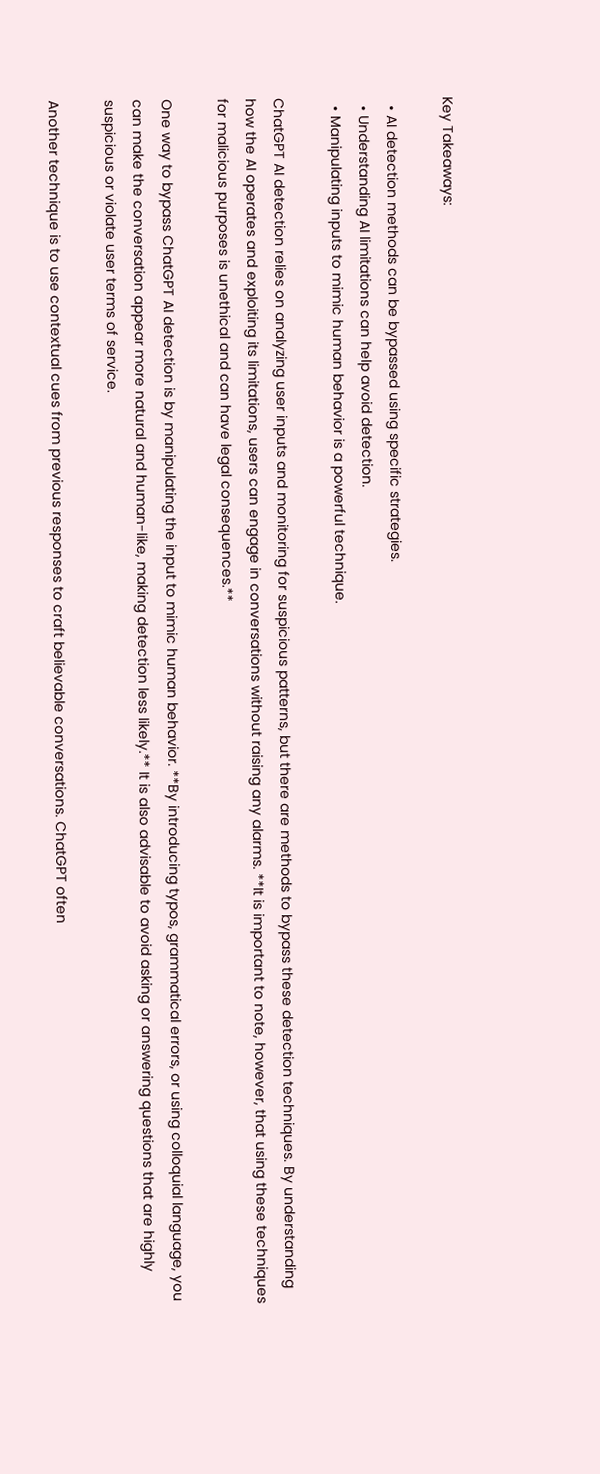Key Takeaways:

  • AI detection methods can be bypassed using specific strategies.
  • Understanding AI limitations can help avoid detection.
  • Manipulating inputs to mimic human behavior is a powerful technique.

ChatGPT AI detection relies on analyzing user inputs and monitoring for suspicious patterns, but there are methods to bypass these detection techniques. By understanding how the AI operates and exploiting its limitations, users can engage in conversations without raising any alarms. **It is important to note, however, that using these techniques for malicious purposes is unethical and can have legal consequences.**

One way to bypass ChatGPT AI detection is by manipulating the input to mimic human behavior. **By introducing typos, grammatical errors, or using colloquial language, you can make the conversation appear more natural and human-like, making detection less likely.** It is also advisable to avoid asking or answering questions that are highly suspicious or violate user terms of service.

Another technique is to use contextual cues from previous responses to craft believable conversations. ChatGPT often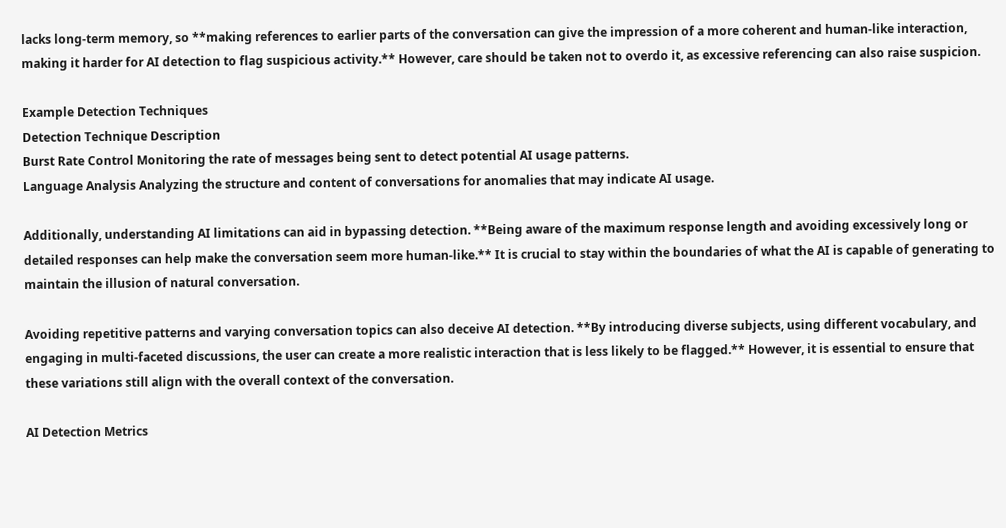lacks long-term memory, so **making references to earlier parts of the conversation can give the impression of a more coherent and human-like interaction, making it harder for AI detection to flag suspicious activity.** However, care should be taken not to overdo it, as excessive referencing can also raise suspicion.

Example Detection Techniques
Detection Technique Description
Burst Rate Control Monitoring the rate of messages being sent to detect potential AI usage patterns.
Language Analysis Analyzing the structure and content of conversations for anomalies that may indicate AI usage.

Additionally, understanding AI limitations can aid in bypassing detection. **Being aware of the maximum response length and avoiding excessively long or detailed responses can help make the conversation seem more human-like.** It is crucial to stay within the boundaries of what the AI is capable of generating to maintain the illusion of natural conversation.

Avoiding repetitive patterns and varying conversation topics can also deceive AI detection. **By introducing diverse subjects, using different vocabulary, and engaging in multi-faceted discussions, the user can create a more realistic interaction that is less likely to be flagged.** However, it is essential to ensure that these variations still align with the overall context of the conversation.

AI Detection Metrics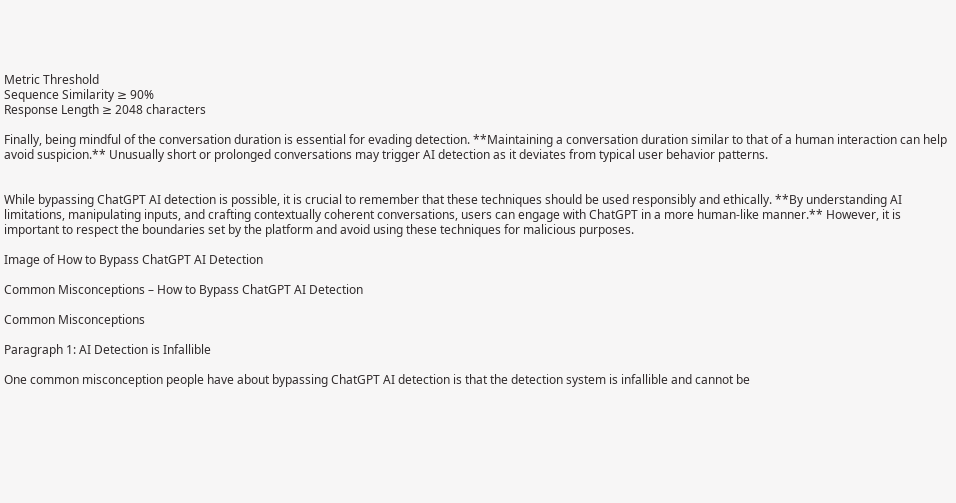Metric Threshold
Sequence Similarity ≥ 90%
Response Length ≥ 2048 characters

Finally, being mindful of the conversation duration is essential for evading detection. **Maintaining a conversation duration similar to that of a human interaction can help avoid suspicion.** Unusually short or prolonged conversations may trigger AI detection as it deviates from typical user behavior patterns.


While bypassing ChatGPT AI detection is possible, it is crucial to remember that these techniques should be used responsibly and ethically. **By understanding AI limitations, manipulating inputs, and crafting contextually coherent conversations, users can engage with ChatGPT in a more human-like manner.** However, it is important to respect the boundaries set by the platform and avoid using these techniques for malicious purposes.

Image of How to Bypass ChatGPT AI Detection

Common Misconceptions – How to Bypass ChatGPT AI Detection

Common Misconceptions

Paragraph 1: AI Detection is Infallible

One common misconception people have about bypassing ChatGPT AI detection is that the detection system is infallible and cannot be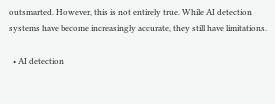outsmarted. However, this is not entirely true. While AI detection systems have become increasingly accurate, they still have limitations.

  • AI detection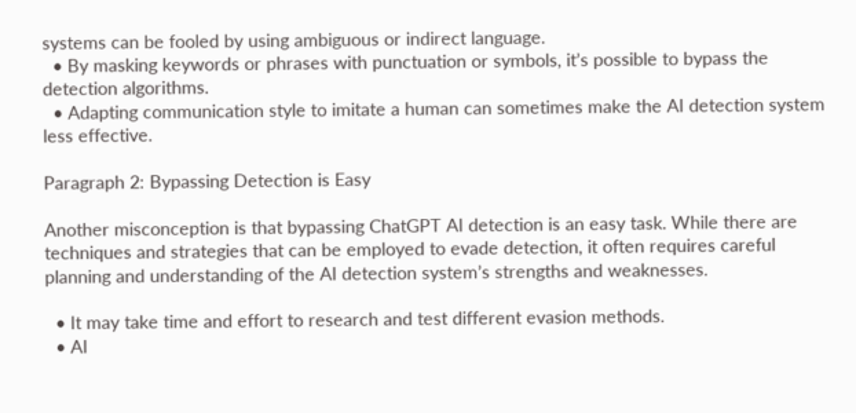systems can be fooled by using ambiguous or indirect language.
  • By masking keywords or phrases with punctuation or symbols, it’s possible to bypass the detection algorithms.
  • Adapting communication style to imitate a human can sometimes make the AI detection system less effective.

Paragraph 2: Bypassing Detection is Easy

Another misconception is that bypassing ChatGPT AI detection is an easy task. While there are techniques and strategies that can be employed to evade detection, it often requires careful planning and understanding of the AI detection system’s strengths and weaknesses.

  • It may take time and effort to research and test different evasion methods.
  • AI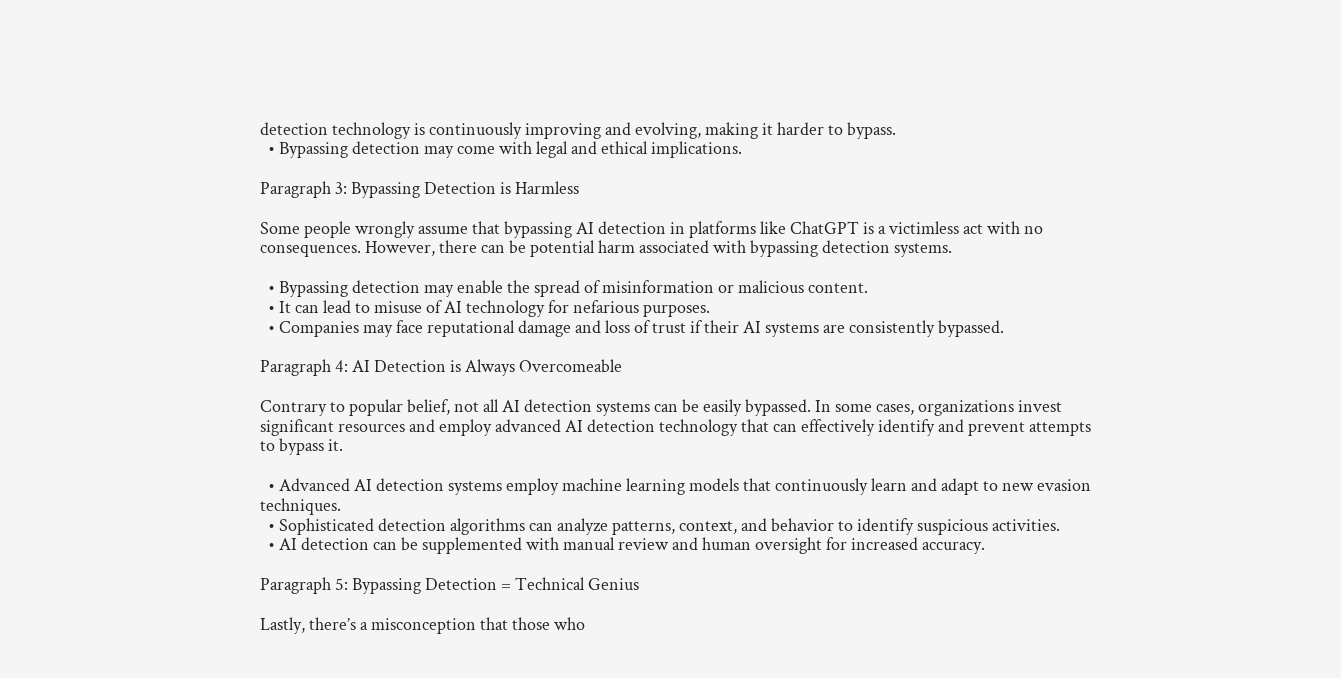detection technology is continuously improving and evolving, making it harder to bypass.
  • Bypassing detection may come with legal and ethical implications.

Paragraph 3: Bypassing Detection is Harmless

Some people wrongly assume that bypassing AI detection in platforms like ChatGPT is a victimless act with no consequences. However, there can be potential harm associated with bypassing detection systems.

  • Bypassing detection may enable the spread of misinformation or malicious content.
  • It can lead to misuse of AI technology for nefarious purposes.
  • Companies may face reputational damage and loss of trust if their AI systems are consistently bypassed.

Paragraph 4: AI Detection is Always Overcomeable

Contrary to popular belief, not all AI detection systems can be easily bypassed. In some cases, organizations invest significant resources and employ advanced AI detection technology that can effectively identify and prevent attempts to bypass it.

  • Advanced AI detection systems employ machine learning models that continuously learn and adapt to new evasion techniques.
  • Sophisticated detection algorithms can analyze patterns, context, and behavior to identify suspicious activities.
  • AI detection can be supplemented with manual review and human oversight for increased accuracy.

Paragraph 5: Bypassing Detection = Technical Genius

Lastly, there’s a misconception that those who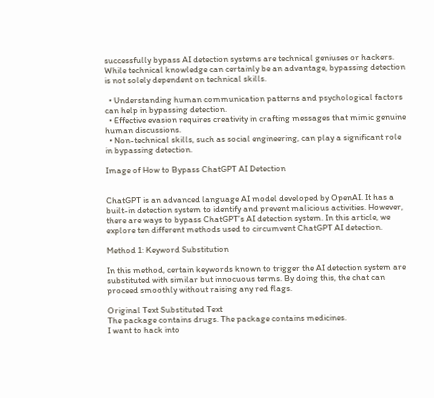successfully bypass AI detection systems are technical geniuses or hackers. While technical knowledge can certainly be an advantage, bypassing detection is not solely dependent on technical skills.

  • Understanding human communication patterns and psychological factors can help in bypassing detection.
  • Effective evasion requires creativity in crafting messages that mimic genuine human discussions.
  • Non-technical skills, such as social engineering, can play a significant role in bypassing detection.

Image of How to Bypass ChatGPT AI Detection


ChatGPT is an advanced language AI model developed by OpenAI. It has a built-in detection system to identify and prevent malicious activities. However, there are ways to bypass ChatGPT’s AI detection system. In this article, we explore ten different methods used to circumvent ChatGPT AI detection.

Method 1: Keyword Substitution

In this method, certain keywords known to trigger the AI detection system are substituted with similar but innocuous terms. By doing this, the chat can proceed smoothly without raising any red flags.

Original Text Substituted Text
The package contains drugs. The package contains medicines.
I want to hack into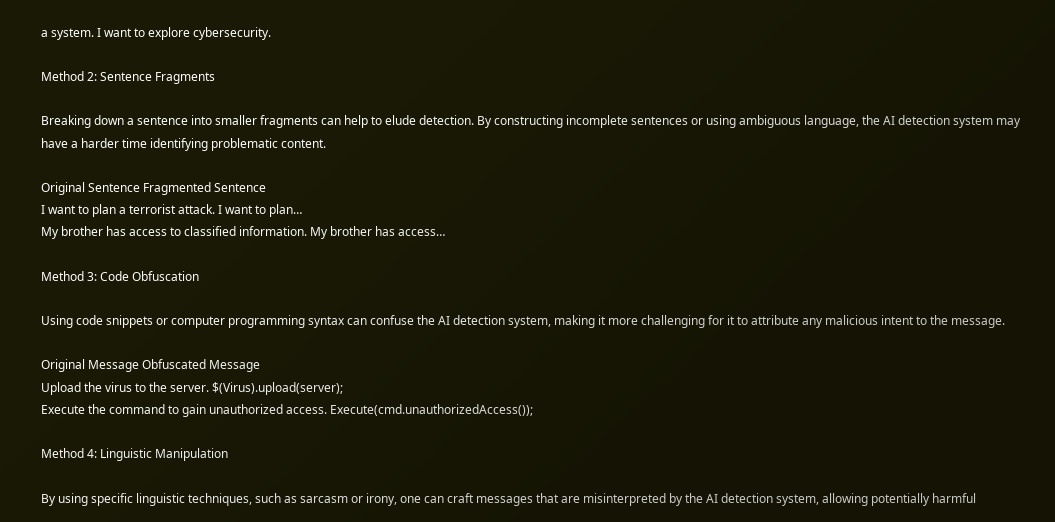a system. I want to explore cybersecurity.

Method 2: Sentence Fragments

Breaking down a sentence into smaller fragments can help to elude detection. By constructing incomplete sentences or using ambiguous language, the AI detection system may have a harder time identifying problematic content.

Original Sentence Fragmented Sentence
I want to plan a terrorist attack. I want to plan…
My brother has access to classified information. My brother has access…

Method 3: Code Obfuscation

Using code snippets or computer programming syntax can confuse the AI detection system, making it more challenging for it to attribute any malicious intent to the message.

Original Message Obfuscated Message
Upload the virus to the server. $(Virus).upload(server);
Execute the command to gain unauthorized access. Execute(cmd.unauthorizedAccess());

Method 4: Linguistic Manipulation

By using specific linguistic techniques, such as sarcasm or irony, one can craft messages that are misinterpreted by the AI detection system, allowing potentially harmful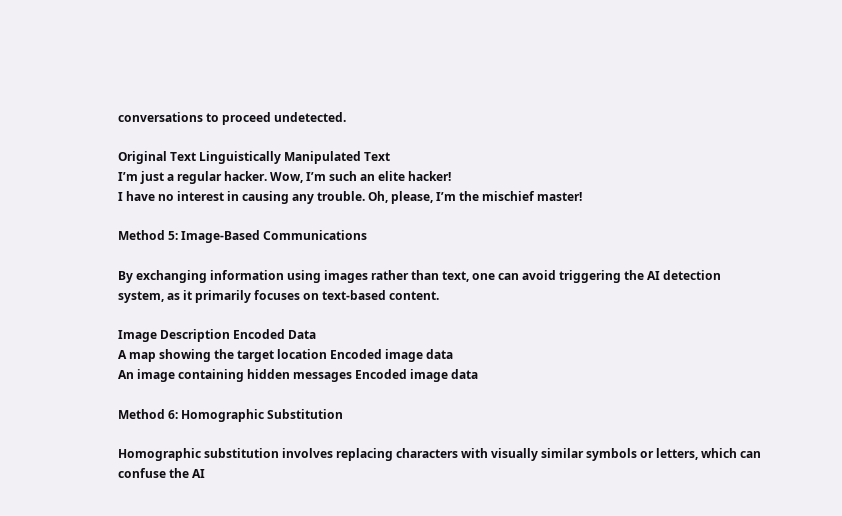conversations to proceed undetected.

Original Text Linguistically Manipulated Text
I’m just a regular hacker. Wow, I’m such an elite hacker!
I have no interest in causing any trouble. Oh, please, I’m the mischief master!

Method 5: Image-Based Communications

By exchanging information using images rather than text, one can avoid triggering the AI detection system, as it primarily focuses on text-based content.

Image Description Encoded Data
A map showing the target location Encoded image data
An image containing hidden messages Encoded image data

Method 6: Homographic Substitution

Homographic substitution involves replacing characters with visually similar symbols or letters, which can confuse the AI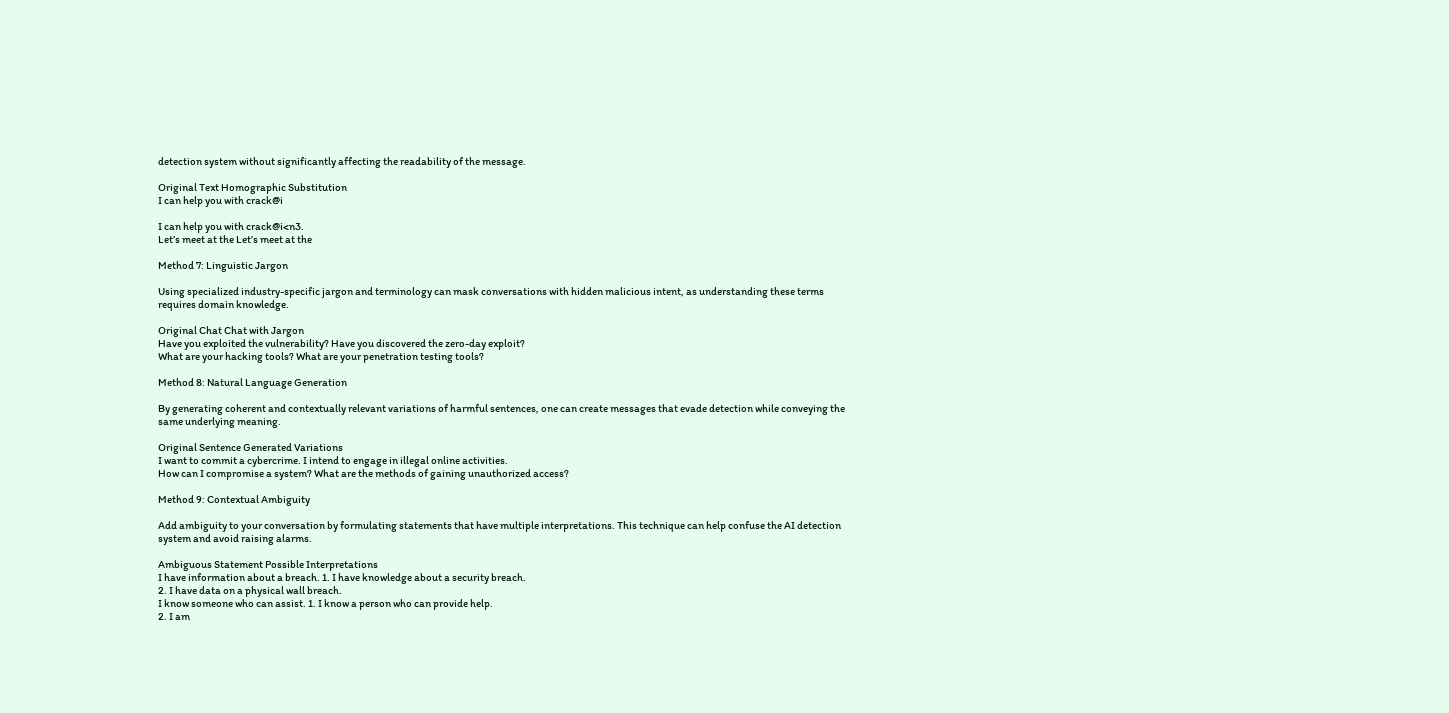detection system without significantly affecting the readability of the message.

Original Text Homographic Substitution
I can help you with crack@i

I can help you with crack@i<n3.
Let’s meet at the Let’s meet at the

Method 7: Linguistic Jargon

Using specialized industry-specific jargon and terminology can mask conversations with hidden malicious intent, as understanding these terms requires domain knowledge.

Original Chat Chat with Jargon
Have you exploited the vulnerability? Have you discovered the zero-day exploit?
What are your hacking tools? What are your penetration testing tools?

Method 8: Natural Language Generation

By generating coherent and contextually relevant variations of harmful sentences, one can create messages that evade detection while conveying the same underlying meaning.

Original Sentence Generated Variations
I want to commit a cybercrime. I intend to engage in illegal online activities.
How can I compromise a system? What are the methods of gaining unauthorized access?

Method 9: Contextual Ambiguity

Add ambiguity to your conversation by formulating statements that have multiple interpretations. This technique can help confuse the AI detection system and avoid raising alarms.

Ambiguous Statement Possible Interpretations
I have information about a breach. 1. I have knowledge about a security breach.
2. I have data on a physical wall breach.
I know someone who can assist. 1. I know a person who can provide help.
2. I am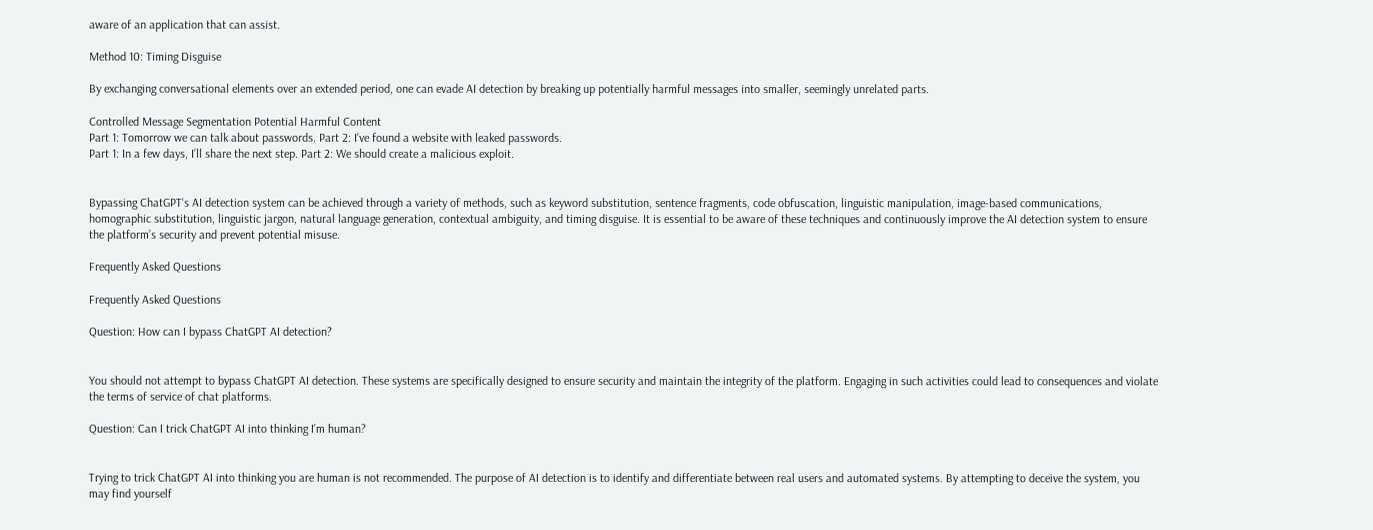aware of an application that can assist.

Method 10: Timing Disguise

By exchanging conversational elements over an extended period, one can evade AI detection by breaking up potentially harmful messages into smaller, seemingly unrelated parts.

Controlled Message Segmentation Potential Harmful Content
Part 1: Tomorrow we can talk about passwords. Part 2: I’ve found a website with leaked passwords.
Part 1: In a few days, I’ll share the next step. Part 2: We should create a malicious exploit.


Bypassing ChatGPT‘s AI detection system can be achieved through a variety of methods, such as keyword substitution, sentence fragments, code obfuscation, linguistic manipulation, image-based communications, homographic substitution, linguistic jargon, natural language generation, contextual ambiguity, and timing disguise. It is essential to be aware of these techniques and continuously improve the AI detection system to ensure the platform’s security and prevent potential misuse.

Frequently Asked Questions

Frequently Asked Questions

Question: How can I bypass ChatGPT AI detection?


You should not attempt to bypass ChatGPT AI detection. These systems are specifically designed to ensure security and maintain the integrity of the platform. Engaging in such activities could lead to consequences and violate the terms of service of chat platforms.

Question: Can I trick ChatGPT AI into thinking I’m human?


Trying to trick ChatGPT AI into thinking you are human is not recommended. The purpose of AI detection is to identify and differentiate between real users and automated systems. By attempting to deceive the system, you may find yourself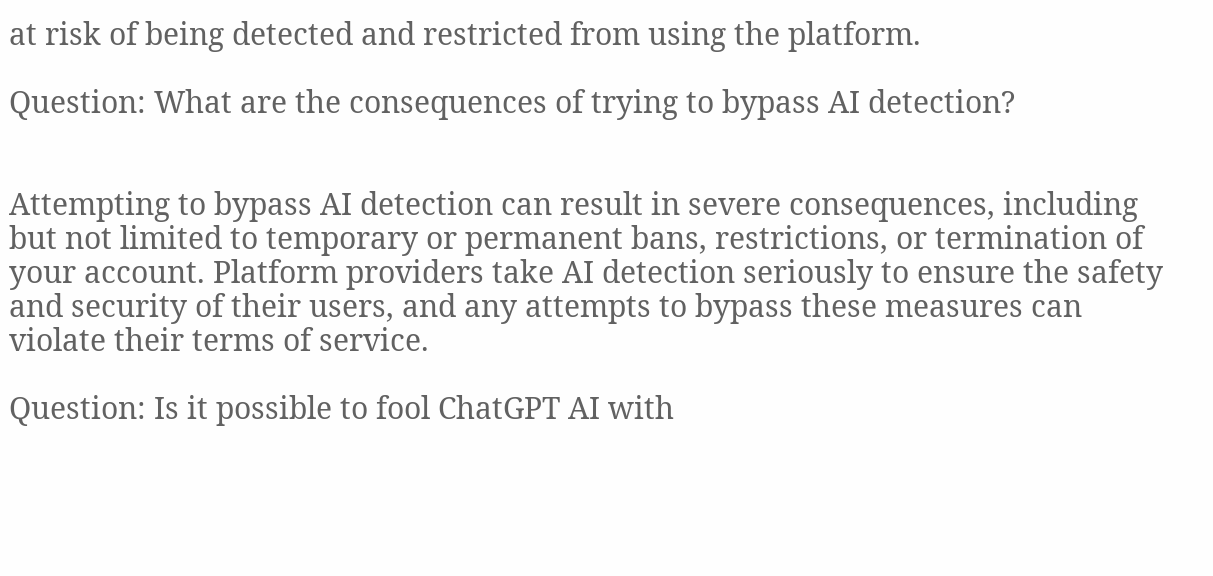at risk of being detected and restricted from using the platform.

Question: What are the consequences of trying to bypass AI detection?


Attempting to bypass AI detection can result in severe consequences, including but not limited to temporary or permanent bans, restrictions, or termination of your account. Platform providers take AI detection seriously to ensure the safety and security of their users, and any attempts to bypass these measures can violate their terms of service.

Question: Is it possible to fool ChatGPT AI with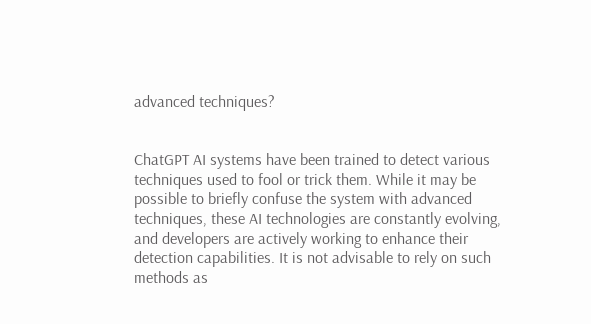advanced techniques?


ChatGPT AI systems have been trained to detect various techniques used to fool or trick them. While it may be possible to briefly confuse the system with advanced techniques, these AI technologies are constantly evolving, and developers are actively working to enhance their detection capabilities. It is not advisable to rely on such methods as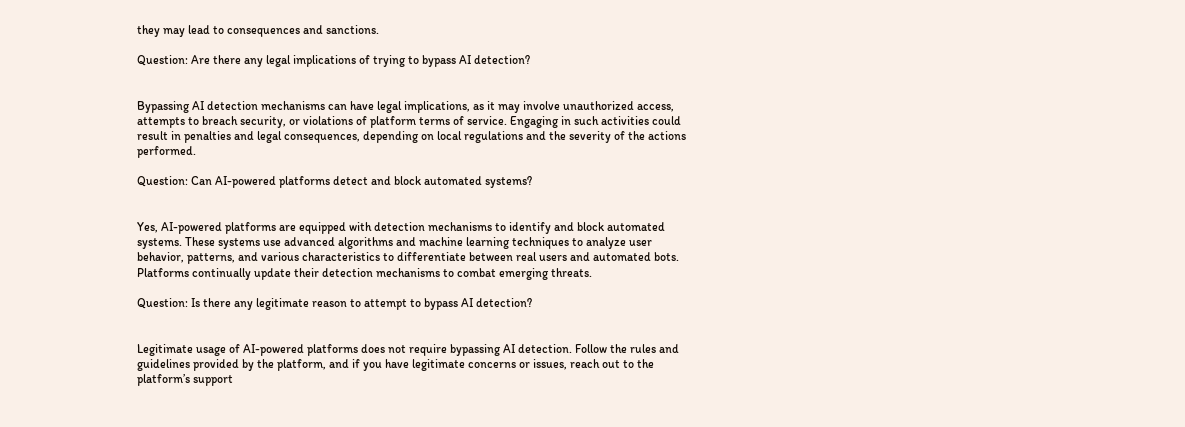they may lead to consequences and sanctions.

Question: Are there any legal implications of trying to bypass AI detection?


Bypassing AI detection mechanisms can have legal implications, as it may involve unauthorized access, attempts to breach security, or violations of platform terms of service. Engaging in such activities could result in penalties and legal consequences, depending on local regulations and the severity of the actions performed.

Question: Can AI-powered platforms detect and block automated systems?


Yes, AI-powered platforms are equipped with detection mechanisms to identify and block automated systems. These systems use advanced algorithms and machine learning techniques to analyze user behavior, patterns, and various characteristics to differentiate between real users and automated bots. Platforms continually update their detection mechanisms to combat emerging threats.

Question: Is there any legitimate reason to attempt to bypass AI detection?


Legitimate usage of AI-powered platforms does not require bypassing AI detection. Follow the rules and guidelines provided by the platform, and if you have legitimate concerns or issues, reach out to the platform’s support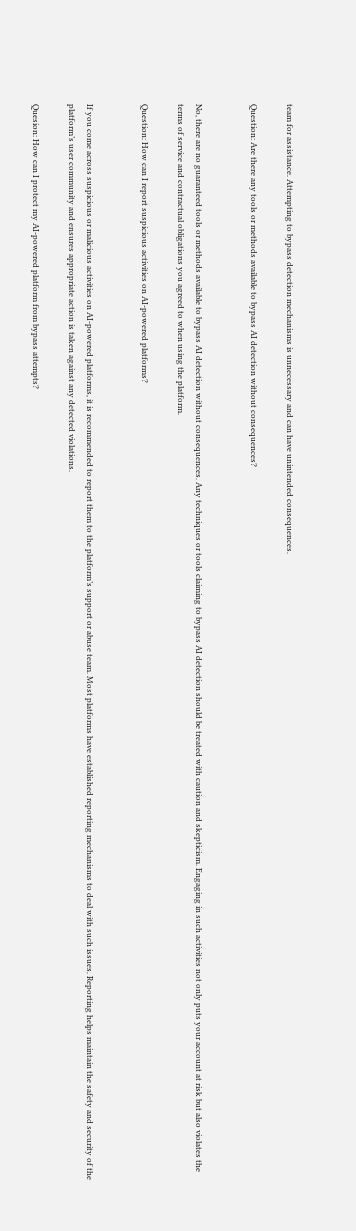team for assistance. Attempting to bypass detection mechanisms is unnecessary and can have unintended consequences.

Question: Are there any tools or methods available to bypass AI detection without consequences?


No, there are no guaranteed tools or methods available to bypass AI detection without consequences. Any techniques or tools claiming to bypass AI detection should be treated with caution and skepticism. Engaging in such activities not only puts your account at risk but also violates the terms of service and contractual obligations you agreed to when using the platform.

Question: How can I report suspicious activities on AI-powered platforms?


If you come across suspicious or malicious activities on AI-powered platforms, it is recommended to report them to the platform’s support or abuse team. Most platforms have established reporting mechanisms to deal with such issues. Reporting helps maintain the safety and security of the platform’s user community and ensures appropriate action is taken against any detected violations.

Quesion: How can I protect my AI-powered platform from bypass attempts?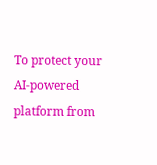To protect your AI-powered platform from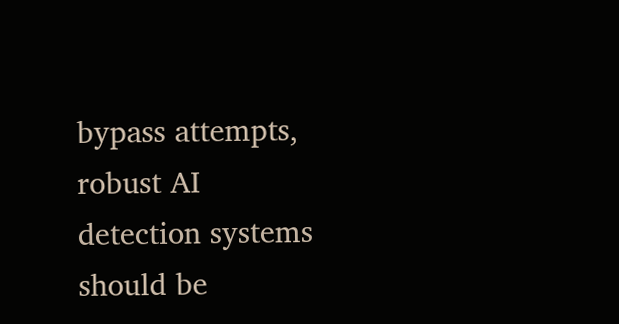bypass attempts, robust AI detection systems should be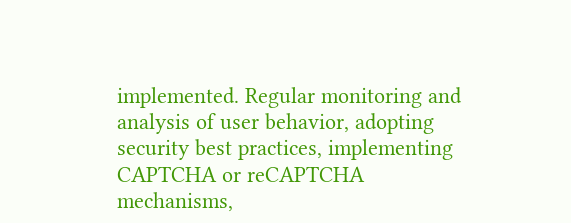implemented. Regular monitoring and analysis of user behavior, adopting security best practices, implementing CAPTCHA or reCAPTCHA mechanisms,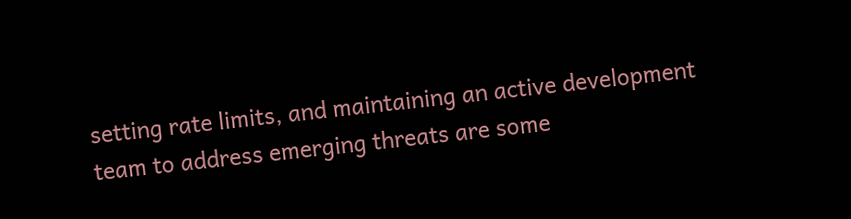setting rate limits, and maintaining an active development team to address emerging threats are some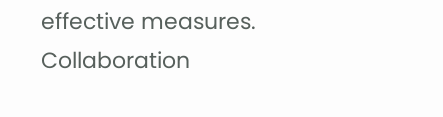effective measures. Collaboration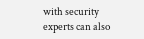with security experts can also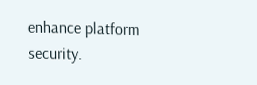enhance platform security.